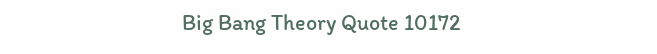Big Bang Theory Quote 10172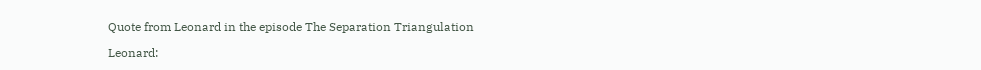Quote from Leonard in the episode The Separation Triangulation

Leonard: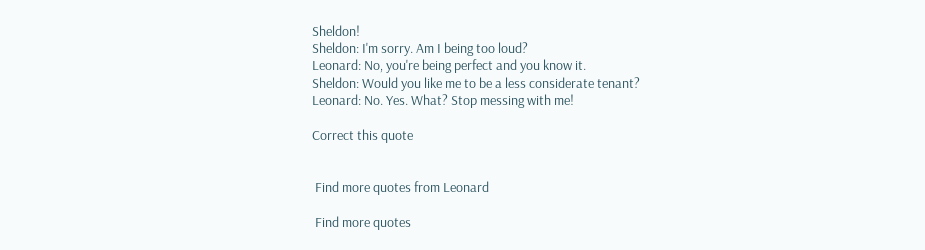Sheldon!
Sheldon: I'm sorry. Am I being too loud?
Leonard: No, you're being perfect and you know it.
Sheldon: Would you like me to be a less considerate tenant?
Leonard: No. Yes. What? Stop messing with me!

Correct this quote


 Find more quotes from Leonard

 Find more quotes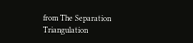from The Separation Triangulation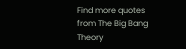Find more quotes from The Big Bang Theory